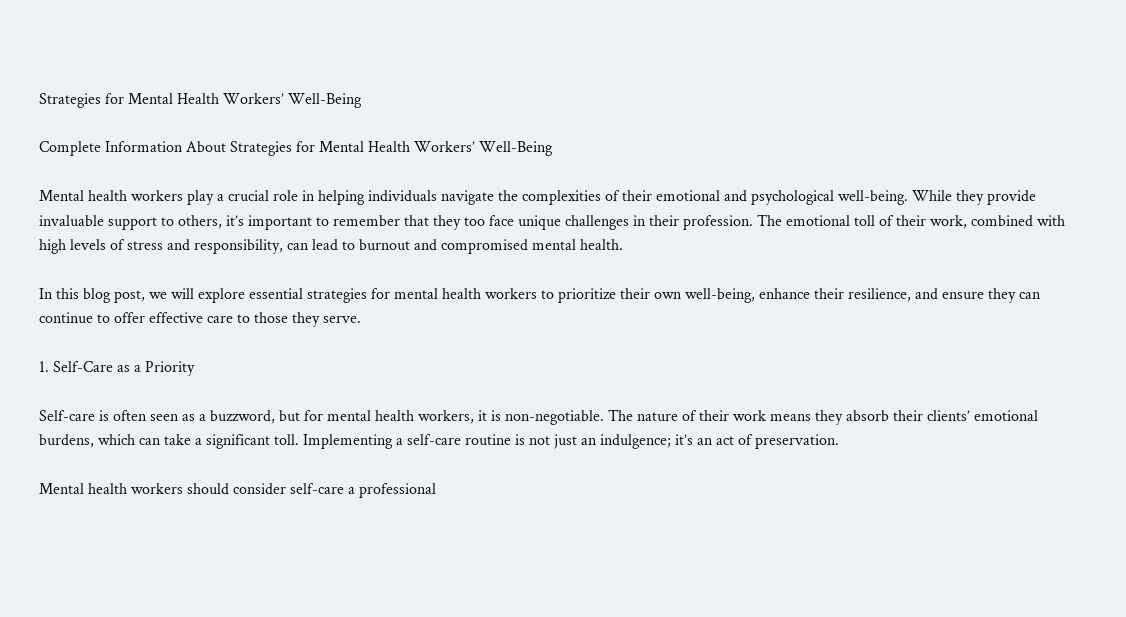Strategies for Mental Health Workers’ Well-Being

Complete Information About Strategies for Mental Health Workers’ Well-Being

Mental health workers play a crucial role in helping individuals navigate the complexities of their emotional and psychological well-being. While they provide invaluable support to others, it’s important to remember that they too face unique challenges in their profession. The emotional toll of their work, combined with high levels of stress and responsibility, can lead to burnout and compromised mental health.

In this blog post, we will explore essential strategies for mental health workers to prioritize their own well-being, enhance their resilience, and ensure they can continue to offer effective care to those they serve.

1. Self-Care as a Priority

Self-care is often seen as a buzzword, but for mental health workers, it is non-negotiable. The nature of their work means they absorb their clients’ emotional burdens, which can take a significant toll. Implementing a self-care routine is not just an indulgence; it’s an act of preservation.

Mental health workers should consider self-care a professional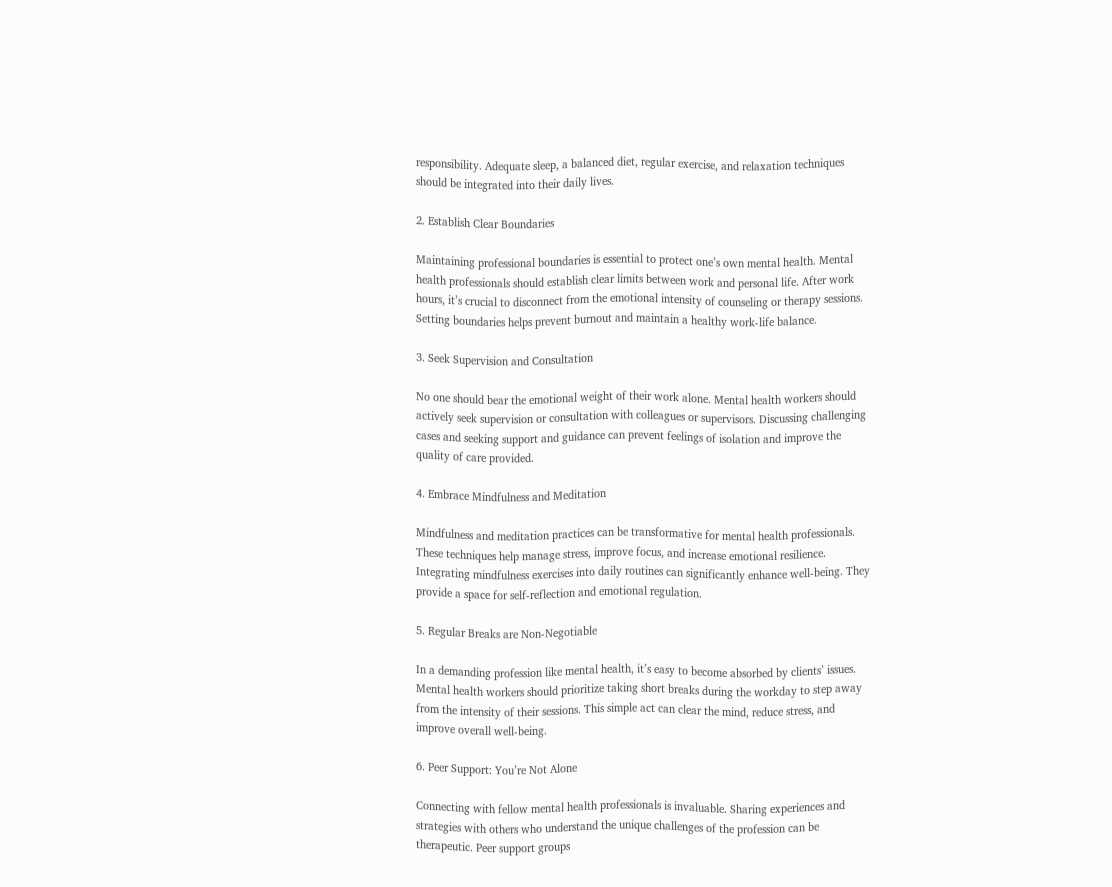responsibility. Adequate sleep, a balanced diet, regular exercise, and relaxation techniques should be integrated into their daily lives.

2. Establish Clear Boundaries

Maintaining professional boundaries is essential to protect one’s own mental health. Mental health professionals should establish clear limits between work and personal life. After work hours, it’s crucial to disconnect from the emotional intensity of counseling or therapy sessions. Setting boundaries helps prevent burnout and maintain a healthy work-life balance.

3. Seek Supervision and Consultation

No one should bear the emotional weight of their work alone. Mental health workers should actively seek supervision or consultation with colleagues or supervisors. Discussing challenging cases and seeking support and guidance can prevent feelings of isolation and improve the quality of care provided.

4. Embrace Mindfulness and Meditation

Mindfulness and meditation practices can be transformative for mental health professionals. These techniques help manage stress, improve focus, and increase emotional resilience. Integrating mindfulness exercises into daily routines can significantly enhance well-being. They provide a space for self-reflection and emotional regulation.

5. Regular Breaks are Non-Negotiable

In a demanding profession like mental health, it’s easy to become absorbed by clients’ issues. Mental health workers should prioritize taking short breaks during the workday to step away from the intensity of their sessions. This simple act can clear the mind, reduce stress, and improve overall well-being.

6. Peer Support: You’re Not Alone

Connecting with fellow mental health professionals is invaluable. Sharing experiences and strategies with others who understand the unique challenges of the profession can be therapeutic. Peer support groups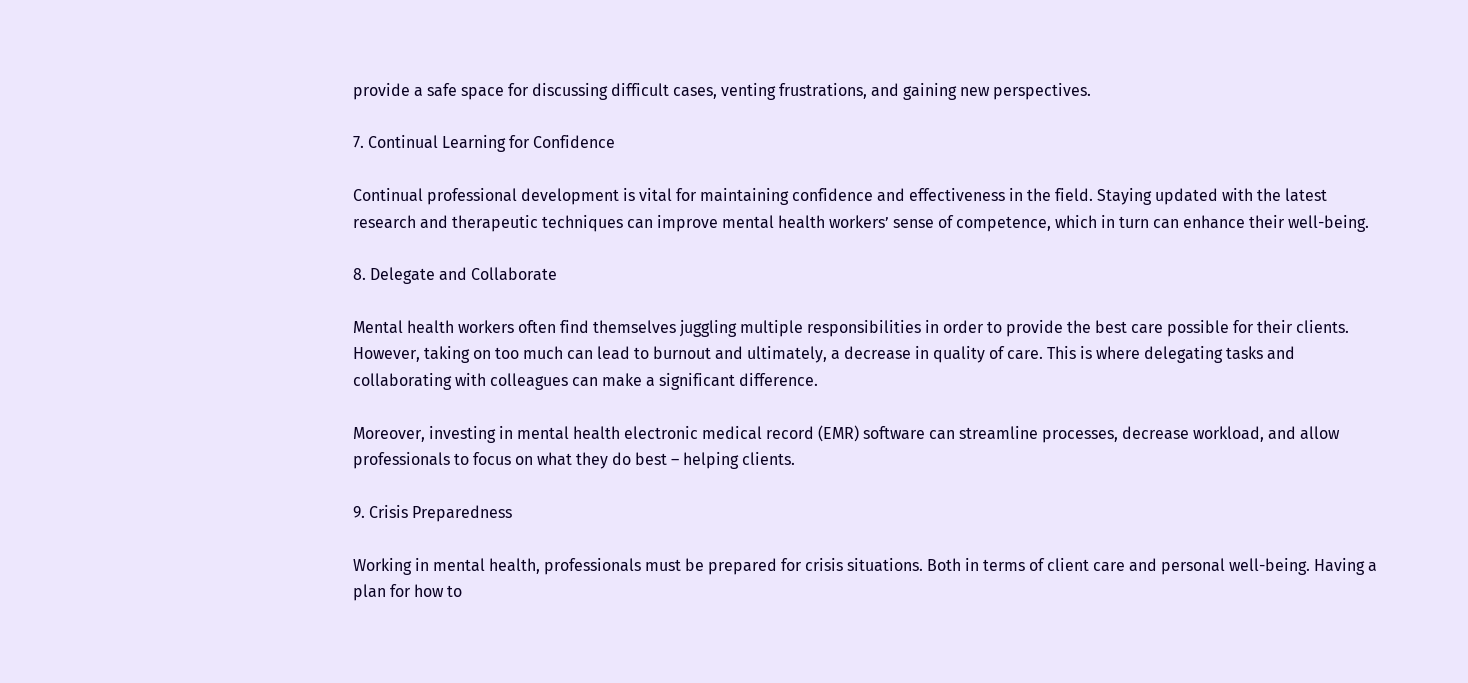provide a safe space for discussing difficult cases, venting frustrations, and gaining new perspectives.

7. Continual Learning for Confidence

Continual professional development is vital for maintaining confidence and effectiveness in the field. Staying updated with the latest research and therapeutic techniques can improve mental health workers’ sense of competence, which in turn can enhance their well-being.

8. Delegate and Collaborate

Mental health workers often find themselves juggling multiple responsibilities in order to provide the best care possible for their clients. However, taking on too much can lead to burnout and ultimately, a decrease in quality of care. This is where delegating tasks and collaborating with colleagues can make a significant difference.

Moreover, investing in mental health electronic medical record (EMR) software can streamline processes, decrease workload, and allow professionals to focus on what they do best – helping clients.

9. Crisis Preparedness

Working in mental health, professionals must be prepared for crisis situations. Both in terms of client care and personal well-being. Having a plan for how to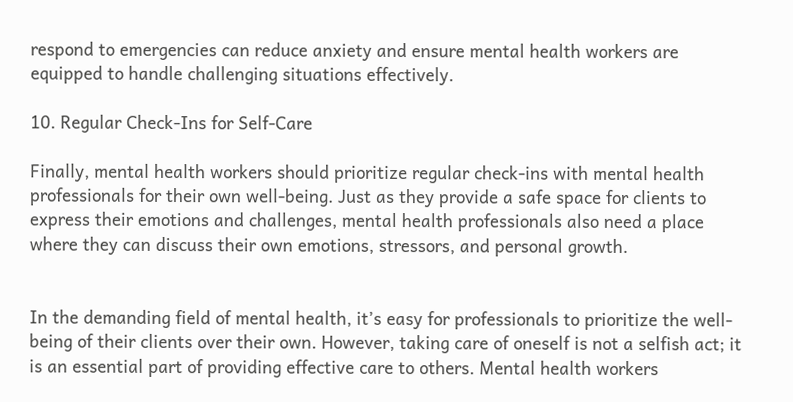respond to emergencies can reduce anxiety and ensure mental health workers are equipped to handle challenging situations effectively.

10. Regular Check-Ins for Self-Care

Finally, mental health workers should prioritize regular check-ins with mental health professionals for their own well-being. Just as they provide a safe space for clients to express their emotions and challenges, mental health professionals also need a place where they can discuss their own emotions, stressors, and personal growth.


In the demanding field of mental health, it’s easy for professionals to prioritize the well-being of their clients over their own. However, taking care of oneself is not a selfish act; it is an essential part of providing effective care to others. Mental health workers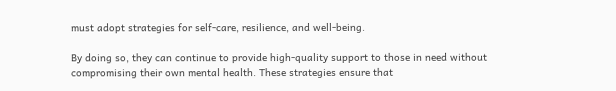must adopt strategies for self-care, resilience, and well-being.

By doing so, they can continue to provide high-quality support to those in need without compromising their own mental health. These strategies ensure that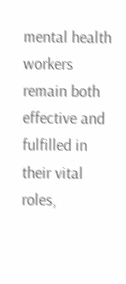mental health workers remain both effective and fulfilled in their vital roles,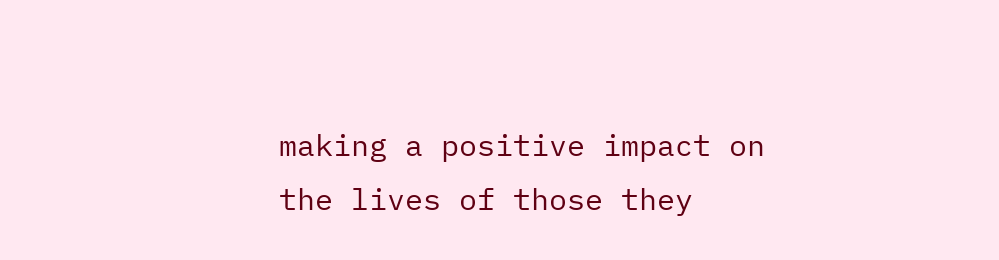making a positive impact on the lives of those they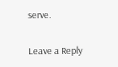serve.

Leave a Reply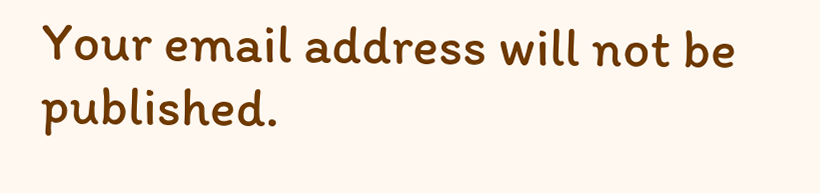Your email address will not be published.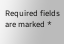Required fields are marked *